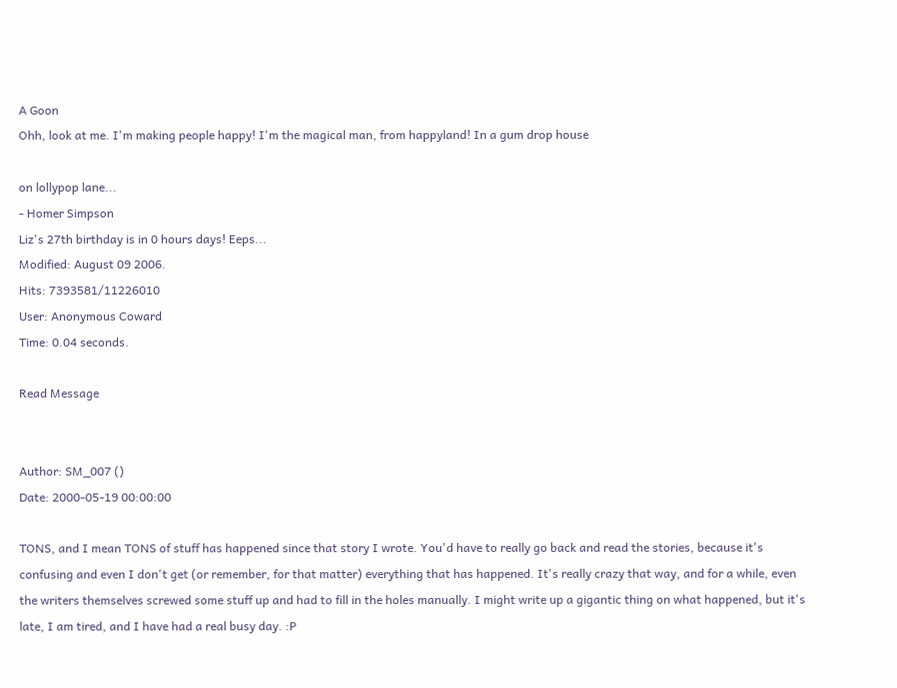A Goon
Ohh, look at me. I'm making people happy! I'm the magical man, from happyland! In a gum drop house

on lollypop lane...
- Homer Simpson
Liz's 27th birthday is in 0 hours days! Eeps...
Modified: August 09 2006.
Hits: 7393581/11226010
User: Anonymous Coward
Time: 0.04 seconds.

Read Message


Author: SM_007 ()
Date: 2000-05-19 00:00:00

TONS, and I mean TONS of stuff has happened since that story I wrote. You'd have to really go back and read the stories, because it's confusing and even I don't get (or remember, for that matter) everything that has happened. It's really crazy that way, and for a while, even the writers themselves screwed some stuff up and had to fill in the holes manually. I might write up a gigantic thing on what happened, but it's late, I am tired, and I have had a real busy day. :P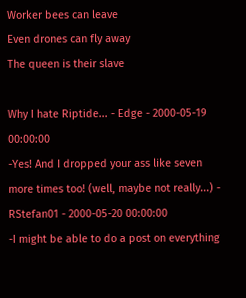Worker bees can leave
Even drones can fly away
The queen is their slave

Why I hate Riptide... - Edge - 2000-05-19 00:00:00
-Yes! And I dropped your ass like seven more times too! (well, maybe not really...) - RStefan01 - 2000-05-20 00:00:00
-I might be able to do a post on everything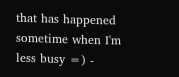that has happened sometime when I'm less busy =) -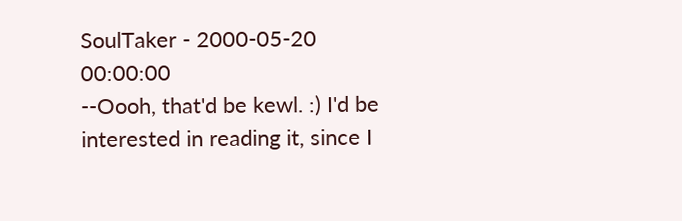SoulTaker - 2000-05-20 00:00:00
--Oooh, that'd be kewl. :) I'd be interested in reading it, since I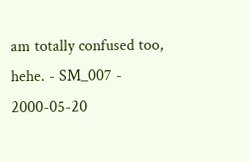am totally confused too, hehe. - SM_007 - 2000-05-20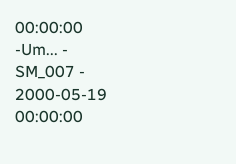00:00:00
-Um... - SM_007 - 2000-05-19 00:00:00